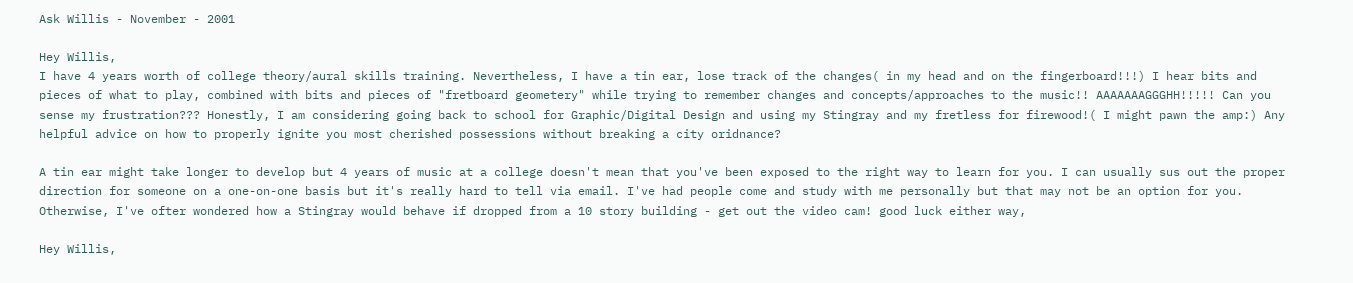Ask Willis - November - 2001

Hey Willis,
I have 4 years worth of college theory/aural skills training. Nevertheless, I have a tin ear, lose track of the changes( in my head and on the fingerboard!!!) I hear bits and pieces of what to play, combined with bits and pieces of "fretboard geometery" while trying to remember changes and concepts/approaches to the music!! AAAAAAAGGGHH!!!!! Can you sense my frustration??? Honestly, I am considering going back to school for Graphic/Digital Design and using my Stingray and my fretless for firewood!( I might pawn the amp:) Any helpful advice on how to properly ignite you most cherished possessions without breaking a city oridnance?

A tin ear might take longer to develop but 4 years of music at a college doesn't mean that you've been exposed to the right way to learn for you. I can usually sus out the proper direction for someone on a one-on-one basis but it's really hard to tell via email. I've had people come and study with me personally but that may not be an option for you. Otherwise, I've ofter wondered how a Stingray would behave if dropped from a 10 story building - get out the video cam! good luck either way,

Hey Willis,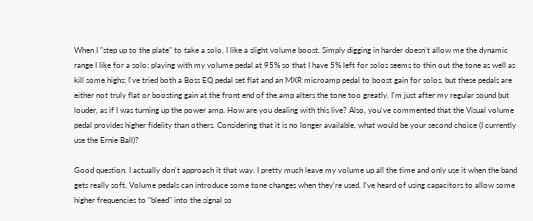When I "step up to the plate" to take a solo, I like a slight volume boost. Simply digging in harder doesn't allow me the dynamic range I like for a solo; playing with my volume pedal at 95% so that I have 5% left for solos seems to thin out the tone as well as kill some highs; I've tried both a Boss EQ pedal set flat and an MXR microamp pedal to boost gain for solos, but these pedals are either not truly flat or boosting gain at the front end of the amp alters the tone too greatly. I'm just after my regular sound but louder, as if I was turning up the power amp. How are you dealing with this live? Also, you've commented that the Visual volume pedal provides higher fidelity than others. Considering that it is no longer available, what would be your second choice (I currently use the Ernie Ball)?

Good question. I actually don't approach it that way. I pretty much leave my volume up all the time and only use it when the band gets really soft. Volume pedals can introduce some tone changes when they're used. I've heard of using capacitors to allow some higher frequencies to "bleed" into the signal so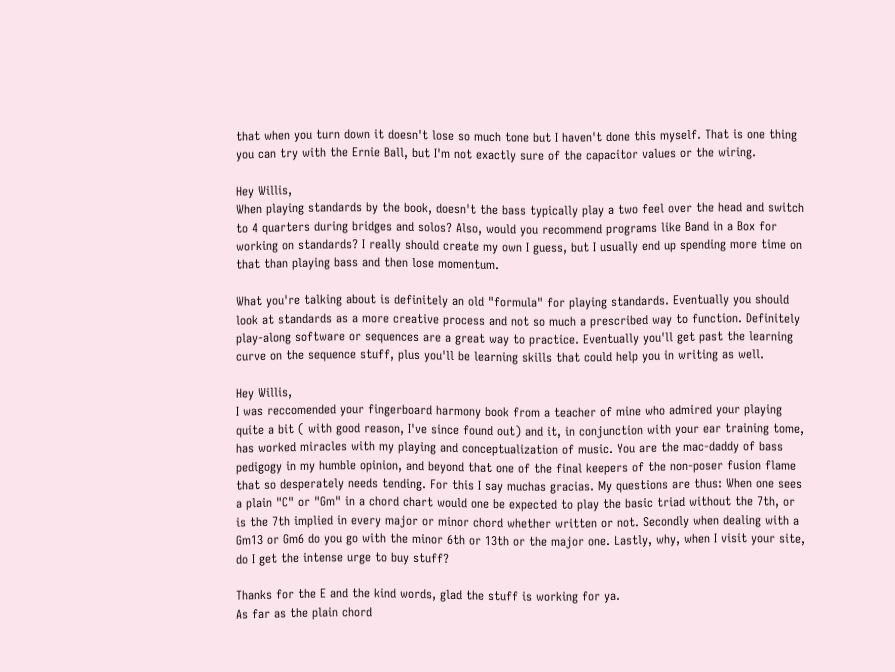that when you turn down it doesn't lose so much tone but I haven't done this myself. That is one thing you can try with the Ernie Ball, but I'm not exactly sure of the capacitor values or the wiring.

Hey Willis,
When playing standards by the book, doesn't the bass typically play a two feel over the head and switch to 4 quarters during bridges and solos? Also, would you recommend programs like Band in a Box for working on standards? I really should create my own I guess, but I usually end up spending more time on that than playing bass and then lose momentum.

What you're talking about is definitely an old "formula" for playing standards. Eventually you should look at standards as a more creative process and not so much a prescribed way to function. Definitely play-along software or sequences are a great way to practice. Eventually you'll get past the learning curve on the sequence stuff, plus you'll be learning skills that could help you in writing as well.

Hey Willis,
I was reccomended your fingerboard harmony book from a teacher of mine who admired your playing quite a bit ( with good reason, I've since found out) and it, in conjunction with your ear training tome, has worked miracles with my playing and conceptualization of music. You are the mac-daddy of bass pedigogy in my humble opinion, and beyond that one of the final keepers of the non-poser fusion flame that so desperately needs tending. For this I say muchas gracias. My questions are thus: When one sees a plain "C" or "Gm" in a chord chart would one be expected to play the basic triad without the 7th, or is the 7th implied in every major or minor chord whether written or not. Secondly when dealing with a Gm13 or Gm6 do you go with the minor 6th or 13th or the major one. Lastly, why, when I visit your site, do I get the intense urge to buy stuff?

Thanks for the E and the kind words, glad the stuff is working for ya.
As far as the plain chord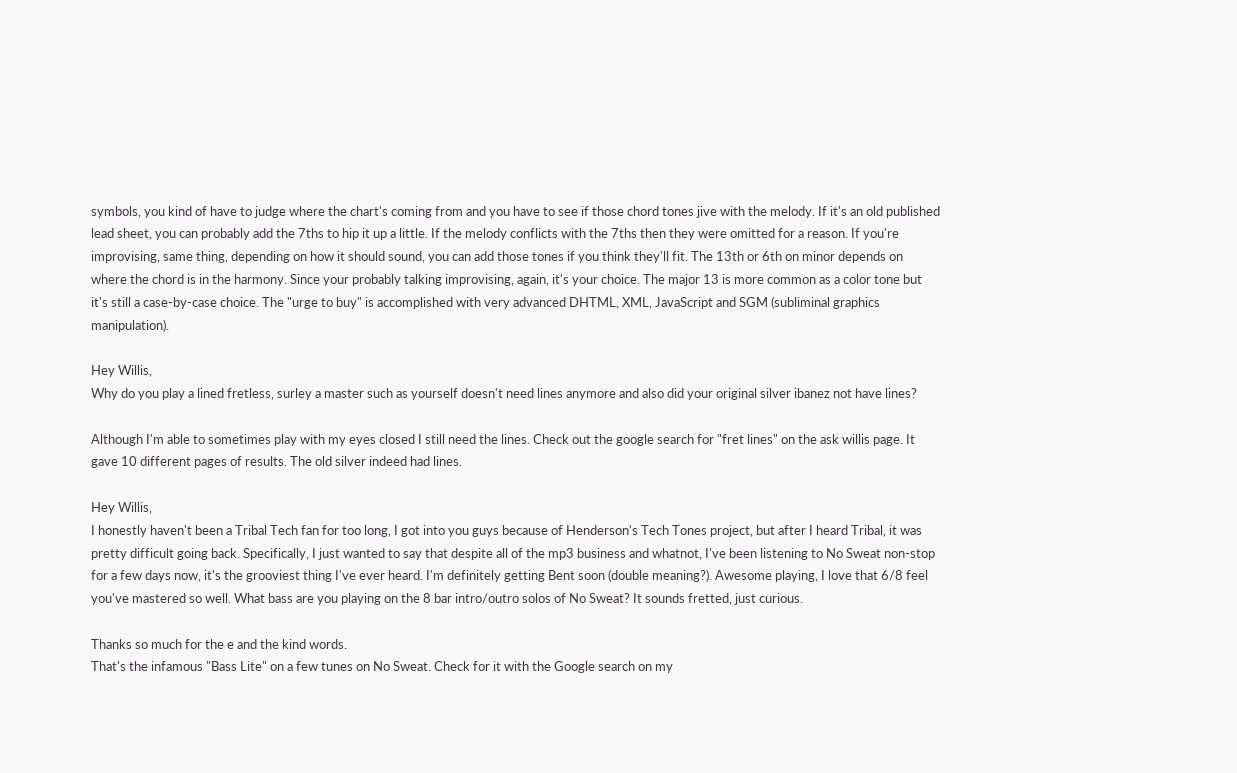symbols, you kind of have to judge where the chart's coming from and you have to see if those chord tones jive with the melody. If it's an old published lead sheet, you can probably add the 7ths to hip it up a little. If the melody conflicts with the 7ths then they were omitted for a reason. If you're improvising, same thing, depending on how it should sound, you can add those tones if you think they'll fit. The 13th or 6th on minor depends on where the chord is in the harmony. Since your probably talking improvising, again, it's your choice. The major 13 is more common as a color tone but it's still a case-by-case choice. The "urge to buy" is accomplished with very advanced DHTML, XML, JavaScript and SGM (subliminal graphics manipulation).

Hey Willis,
Why do you play a lined fretless, surley a master such as yourself doesn't need lines anymore and also did your original silver ibanez not have lines?

Although I'm able to sometimes play with my eyes closed I still need the lines. Check out the google search for "fret lines" on the ask willis page. It gave 10 different pages of results. The old silver indeed had lines.

Hey Willis,
I honestly haven't been a Tribal Tech fan for too long, I got into you guys because of Henderson's Tech Tones project, but after I heard Tribal, it was pretty difficult going back. Specifically, I just wanted to say that despite all of the mp3 business and whatnot, I've been listening to No Sweat non-stop for a few days now, it's the grooviest thing I've ever heard. I'm definitely getting Bent soon (double meaning?). Awesome playing, I love that 6/8 feel you've mastered so well. What bass are you playing on the 8 bar intro/outro solos of No Sweat? It sounds fretted, just curious.

Thanks so much for the e and the kind words.
That's the infamous "Bass Lite" on a few tunes on No Sweat. Check for it with the Google search on my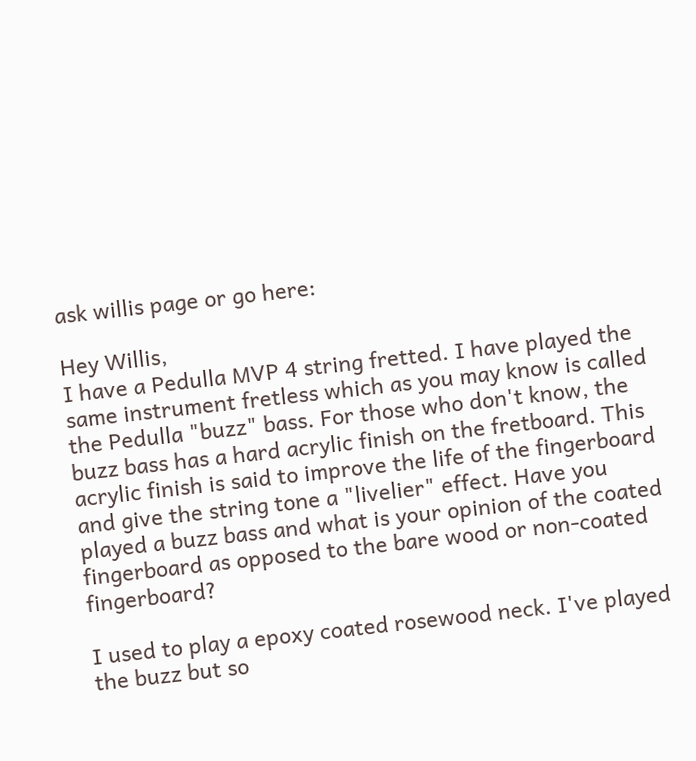ask willis page or go here:

Hey Willis,
I have a Pedulla MVP 4 string fretted. I have played the same instrument fretless which as you may know is called the Pedulla "buzz" bass. For those who don't know, the buzz bass has a hard acrylic finish on the fretboard. This acrylic finish is said to improve the life of the fingerboard and give the string tone a "livelier" effect. Have you played a buzz bass and what is your opinion of the coated fingerboard as opposed to the bare wood or non-coated fingerboard?

I used to play a epoxy coated rosewood neck. I've played the buzz but so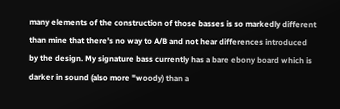many elements of the construction of those basses is so markedly different than mine that there's no way to A/B and not hear differences introduced by the design. My signature bass currently has a bare ebony board which is darker in sound (also more "woody) than a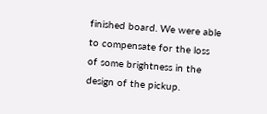finished board. We were able to compensate for the loss of some brightness in the design of the pickup.